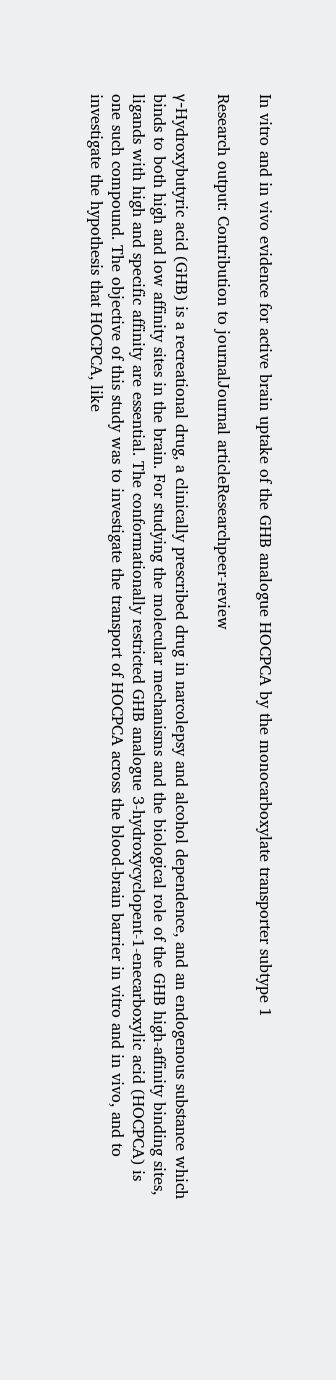In vitro and in vivo evidence for active brain uptake of the GHB analogue HOCPCA by the monocarboxylate transporter subtype 1

Research output: Contribution to journalJournal articleResearchpeer-review

γ-Hydroxybutyric acid (GHB) is a recreational drug, a clinically prescribed drug in narcolepsy and alcohol dependence, and an endogenous substance which binds to both high and low affinity sites in the brain. For studying the molecular mechanisms and the biological role of the GHB high-affinity binding sites, ligands with high and specific affinity are essential. The conformationally restricted GHB analogue 3-hydroxycyclopent-1-enecarboxylic acid (HOCPCA) is one such compound. The objective of this study was to investigate the transport of HOCPCA across the blood-brain barrier in vitro and in vivo, and to investigate the hypothesis that HOCPCA, like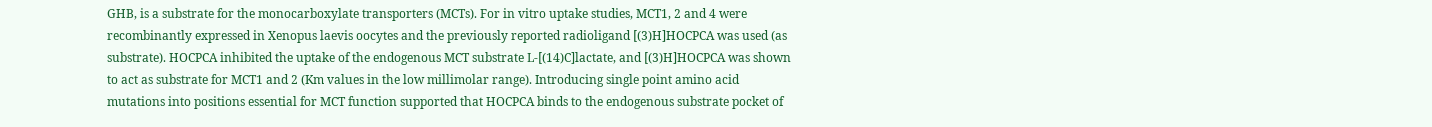GHB, is a substrate for the monocarboxylate transporters (MCTs). For in vitro uptake studies, MCT1, 2 and 4 were recombinantly expressed in Xenopus laevis oocytes and the previously reported radioligand [(3)H]HOCPCA was used (as substrate). HOCPCA inhibited the uptake of the endogenous MCT substrate L-[(14)C]lactate, and [(3)H]HOCPCA was shown to act as substrate for MCT1 and 2 (Km values in the low millimolar range). Introducing single point amino acid mutations into positions essential for MCT function supported that HOCPCA binds to the endogenous substrate pocket of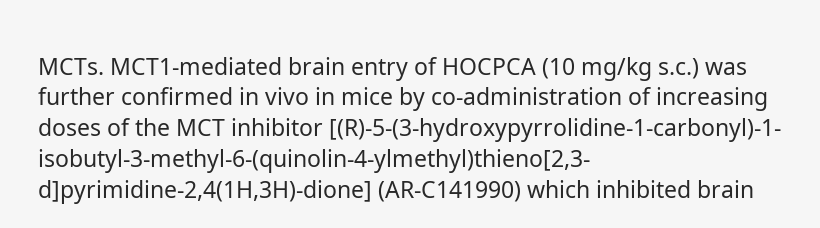MCTs. MCT1-mediated brain entry of HOCPCA (10 mg/kg s.c.) was further confirmed in vivo in mice by co-administration of increasing doses of the MCT inhibitor [(R)-5-(3-hydroxypyrrolidine-1-carbonyl)-1-isobutyl-3-methyl-6-(quinolin-4-ylmethyl)thieno[2,3-d]pyrimidine-2,4(1H,3H)-dione] (AR-C141990) which inhibited brain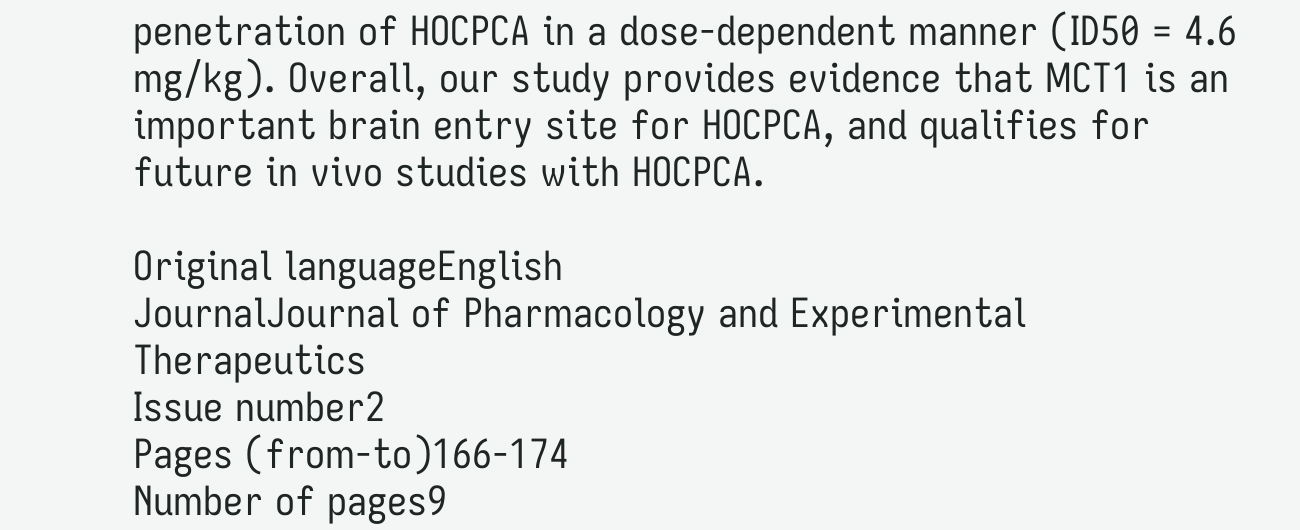penetration of HOCPCA in a dose-dependent manner (ID50 = 4.6 mg/kg). Overall, our study provides evidence that MCT1 is an important brain entry site for HOCPCA, and qualifies for future in vivo studies with HOCPCA.

Original languageEnglish
JournalJournal of Pharmacology and Experimental Therapeutics
Issue number2
Pages (from-to)166-174
Number of pages9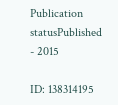Publication statusPublished - 2015

ID: 138314195